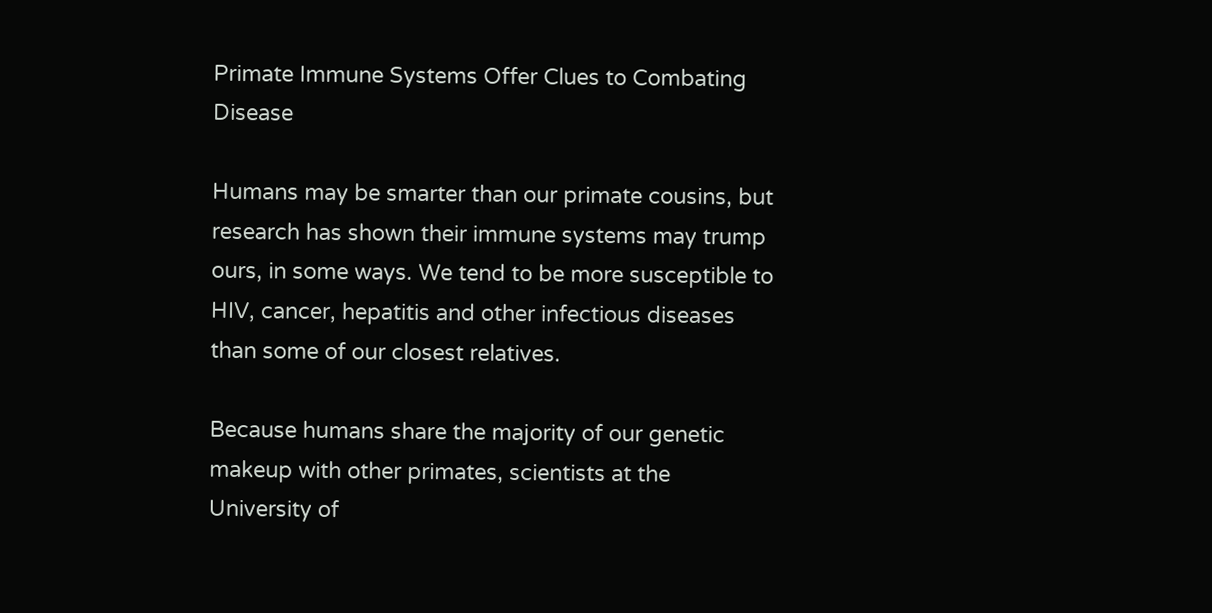Primate Immune Systems Offer Clues to Combating Disease

Humans may be smarter than our primate cousins, but research has shown their immune systems may trump ours, in some ways. We tend to be more susceptible to HIV, cancer, hepatitis and other infectious diseases than some of our closest relatives.

Because humans share the majority of our genetic makeup with other primates, scientists at the University of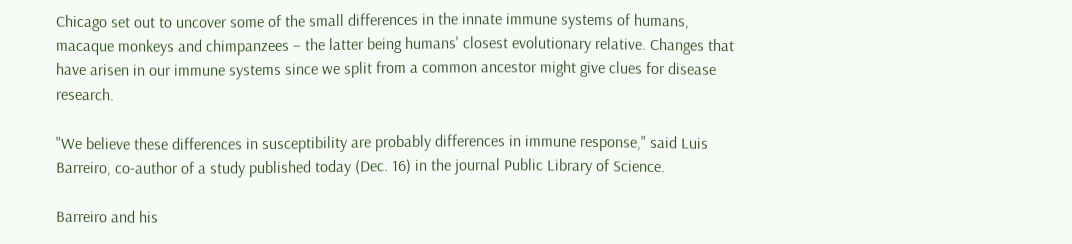Chicago set out to uncover some of the small differences in the innate immune systems of humans, macaque monkeys and chimpanzees – the latter being humans' closest evolutionary relative. Changes that have arisen in our immune systems since we split from a common ancestor might give clues for disease research.

"We believe these differences in susceptibility are probably differences in immune response," said Luis Barreiro, co-author of a study published today (Dec. 16) in the journal Public Library of Science.

Barreiro and his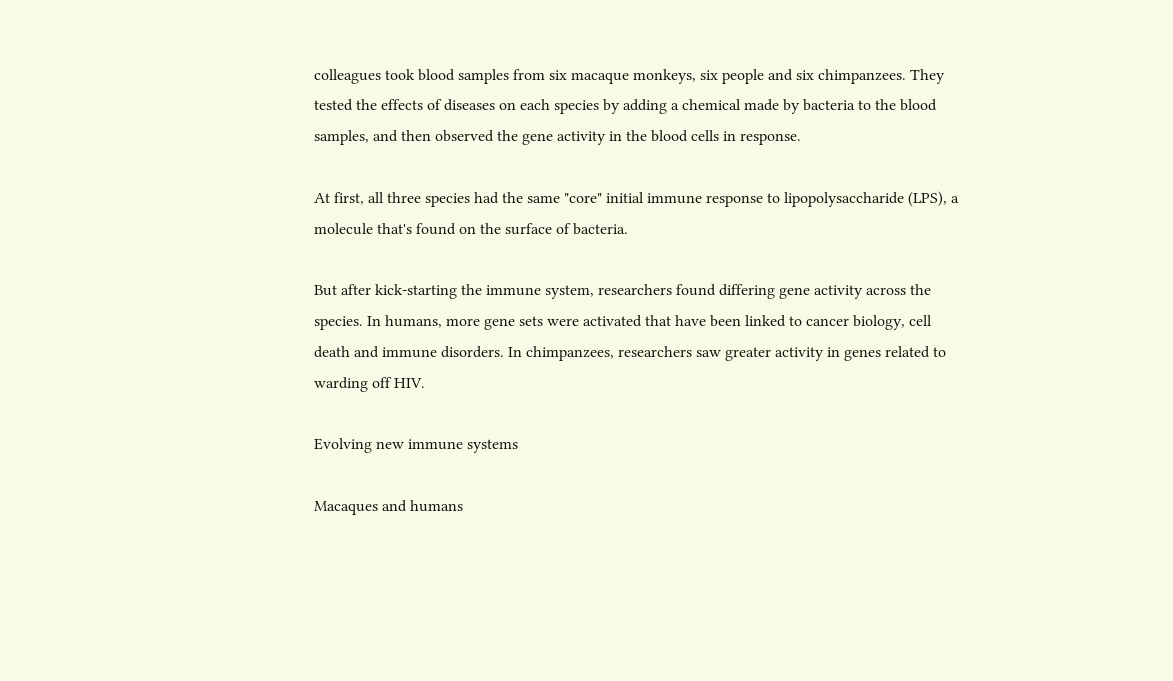colleagues took blood samples from six macaque monkeys, six people and six chimpanzees. They tested the effects of diseases on each species by adding a chemical made by bacteria to the blood samples, and then observed the gene activity in the blood cells in response.

At first, all three species had the same "core" initial immune response to lipopolysaccharide (LPS), a molecule that's found on the surface of bacteria.

But after kick-starting the immune system, researchers found differing gene activity across the species. In humans, more gene sets were activated that have been linked to cancer biology, cell death and immune disorders. In chimpanzees, researchers saw greater activity in genes related to warding off HIV.

Evolving new immune systems

Macaques and humans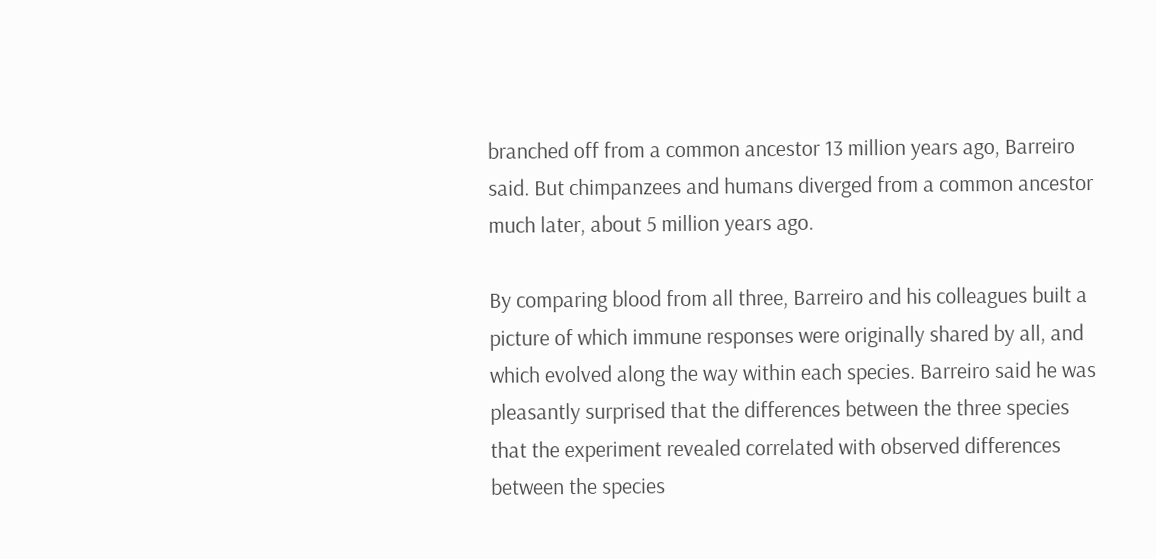branched off from a common ancestor 13 million years ago, Barreiro said. But chimpanzees and humans diverged from a common ancestor much later, about 5 million years ago.

By comparing blood from all three, Barreiro and his colleagues built a picture of which immune responses were originally shared by all, and which evolved along the way within each species. Barreiro said he was pleasantly surprised that the differences between the three species that the experiment revealed correlated with observed differences between the species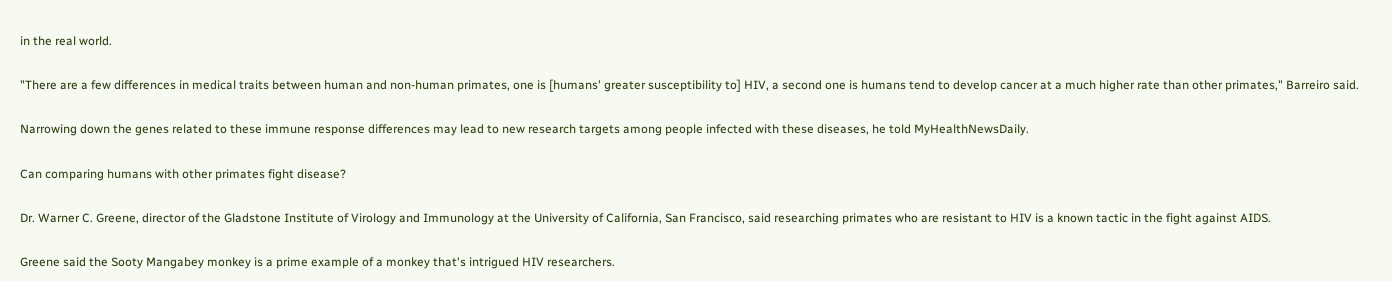in the real world.

"There are a few differences in medical traits between human and non-human primates, one is [humans' greater susceptibility to] HIV, a second one is humans tend to develop cancer at a much higher rate than other primates," Barreiro said.

Narrowing down the genes related to these immune response differences may lead to new research targets among people infected with these diseases, he told MyHealthNewsDaily.

Can comparing humans with other primates fight disease?

Dr. Warner C. Greene, director of the Gladstone Institute of Virology and Immunology at the University of California, San Francisco, said researching primates who are resistant to HIV is a known tactic in the fight against AIDS.

Greene said the Sooty Mangabey monkey is a prime example of a monkey that's intrigued HIV researchers.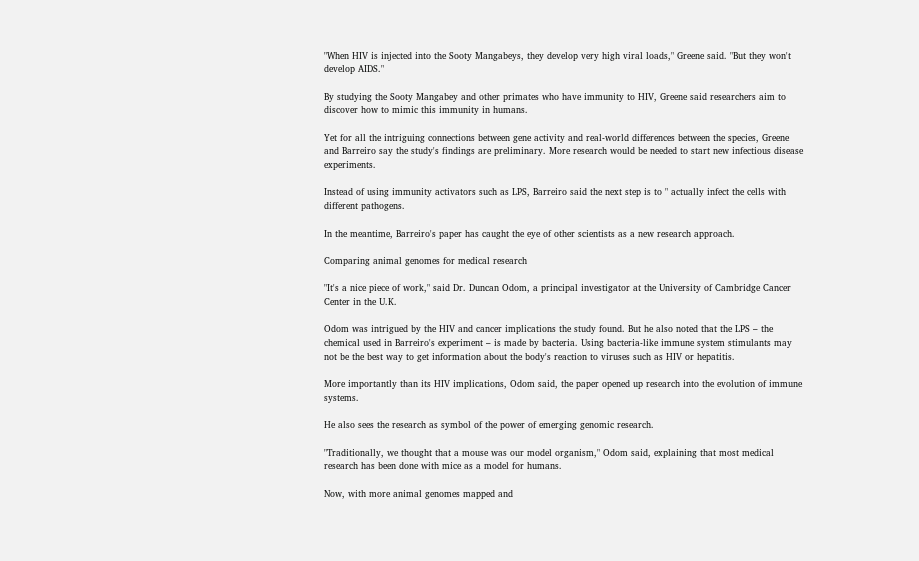"When HIV is injected into the Sooty Mangabeys, they develop very high viral loads," Greene said. "But they won't develop AIDS."

By studying the Sooty Mangabey and other primates who have immunity to HIV, Greene said researchers aim to discover how to mimic this immunity in humans.

Yet for all the intriguing connections between gene activity and real-world differences between the species, Greene and Barreiro say the study's findings are preliminary. More research would be needed to start new infectious disease experiments.

Instead of using immunity activators such as LPS, Barreiro said the next step is to " actually infect the cells with different pathogens.

In the meantime, Barreiro's paper has caught the eye of other scientists as a new research approach.

Comparing animal genomes for medical research

"It's a nice piece of work," said Dr. Duncan Odom, a principal investigator at the University of Cambridge Cancer Center in the U.K.

Odom was intrigued by the HIV and cancer implications the study found. But he also noted that the LPS – the chemical used in Barreiro's experiment – is made by bacteria. Using bacteria-like immune system stimulants may not be the best way to get information about the body's reaction to viruses such as HIV or hepatitis.

More importantly than its HIV implications, Odom said, the paper opened up research into the evolution of immune systems.

He also sees the research as symbol of the power of emerging genomic research.

"Traditionally, we thought that a mouse was our model organism," Odom said, explaining that most medical research has been done with mice as a model for humans.

Now, with more animal genomes mapped and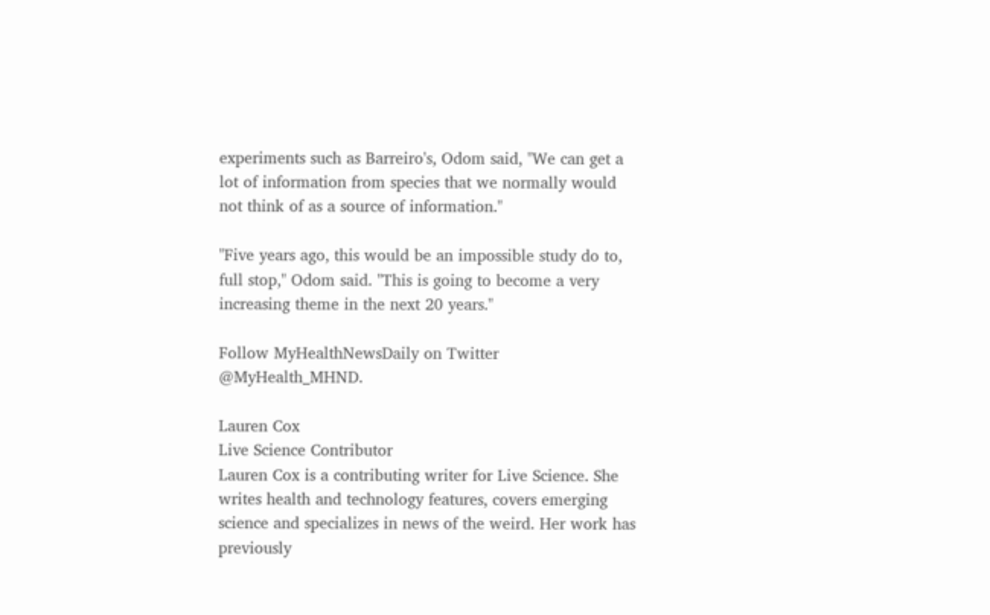experiments such as Barreiro's, Odom said, "We can get a lot of information from species that we normally would not think of as a source of information."

"Five years ago, this would be an impossible study do to, full stop," Odom said. "This is going to become a very increasing theme in the next 20 years."

Follow MyHealthNewsDaily on Twitter @MyHealth_MHND.

Lauren Cox
Live Science Contributor
Lauren Cox is a contributing writer for Live Science. She writes health and technology features, covers emerging science and specializes in news of the weird. Her work has previously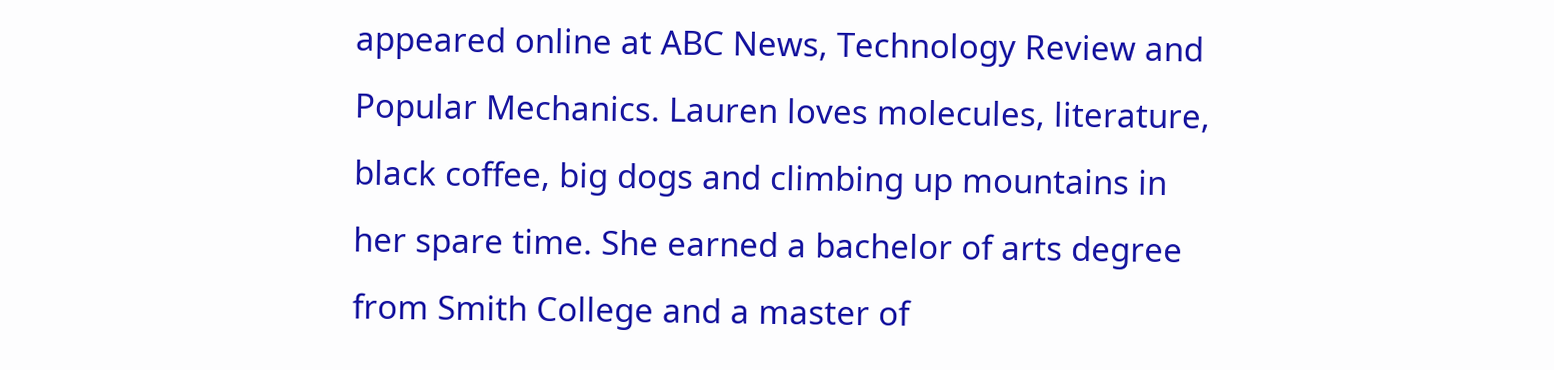appeared online at ABC News, Technology Review and Popular Mechanics. Lauren loves molecules, literature, black coffee, big dogs and climbing up mountains in her spare time. She earned a bachelor of arts degree from Smith College and a master of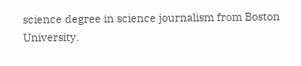science degree in science journalism from Boston University.